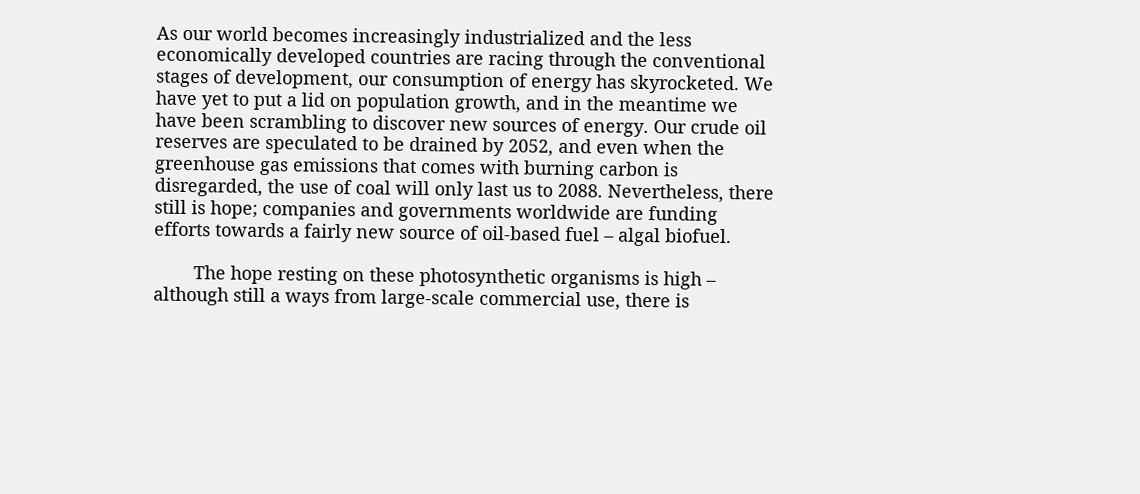As our world becomes increasingly industrialized and the less economically developed countries are racing through the conventional stages of development, our consumption of energy has skyrocketed. We have yet to put a lid on population growth, and in the meantime we have been scrambling to discover new sources of energy. Our crude oil reserves are speculated to be drained by 2052, and even when the greenhouse gas emissions that comes with burning carbon is disregarded, the use of coal will only last us to 2088. Nevertheless, there still is hope; companies and governments worldwide are funding efforts towards a fairly new source of oil-based fuel – algal biofuel.

        The hope resting on these photosynthetic organisms is high – although still a ways from large-scale commercial use, there is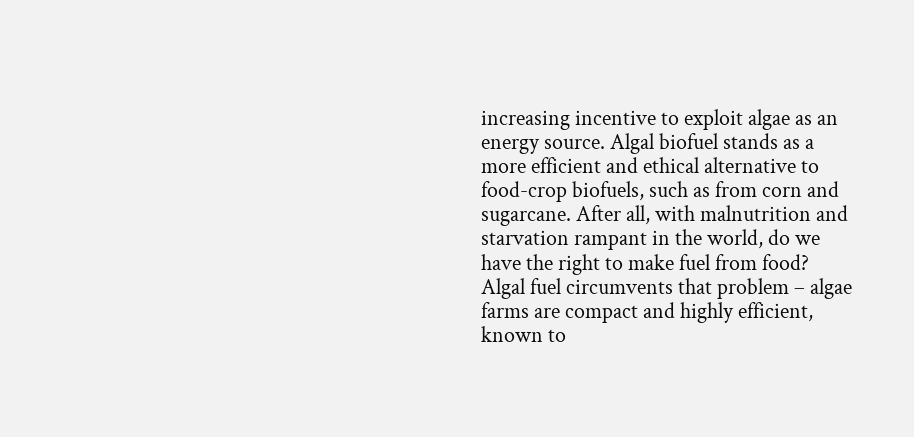increasing incentive to exploit algae as an energy source. Algal biofuel stands as a more efficient and ethical alternative to food-crop biofuels, such as from corn and sugarcane. After all, with malnutrition and starvation rampant in the world, do we have the right to make fuel from food? Algal fuel circumvents that problem – algae farms are compact and highly efficient, known to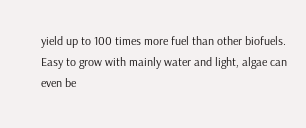yield up to 100 times more fuel than other biofuels. Easy to grow with mainly water and light, algae can even be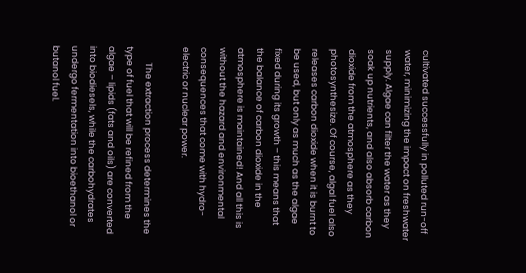cultivated successfully in polluted run-off water, minimizing the impact on freshwater supply. Algae can filter the water as they soak up nutrients, and also absorb carbon dioxide from the atmosphere as they photosynthesize. Of course, algal fuel also releases carbon dioxide when it is burnt to be used, but only as much as the algae fixed during its growth – this means that the balance of carbon dioxide in the atmosphere is maintained! And all this is without the hazard and environmental consequences that come with hydro-electric or nuclear power.

        The extraction process determines the type of fuel that will be refined from the algae – lipids (fats and oils) are converted into biodiesels, while the carbohydrates undergo fermentation into bioethanol or butanol fuel.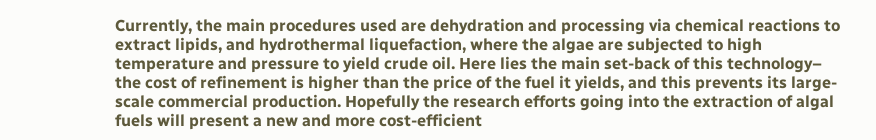Currently, the main procedures used are dehydration and processing via chemical reactions to extract lipids, and hydrothermal liquefaction, where the algae are subjected to high temperature and pressure to yield crude oil. Here lies the main set-back of this technology– the cost of refinement is higher than the price of the fuel it yields, and this prevents its large-scale commercial production. Hopefully the research efforts going into the extraction of algal fuels will present a new and more cost-efficient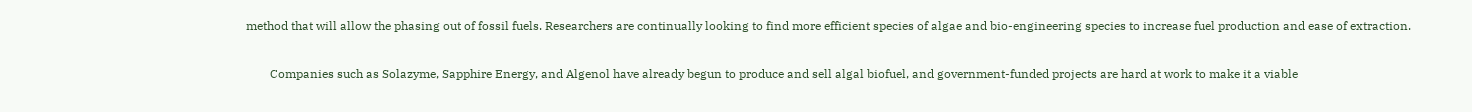method that will allow the phasing out of fossil fuels. Researchers are continually looking to find more efficient species of algae and bio-engineering species to increase fuel production and ease of extraction.

        Companies such as Solazyme, Sapphire Energy, and Algenol have already begun to produce and sell algal biofuel, and government-funded projects are hard at work to make it a viable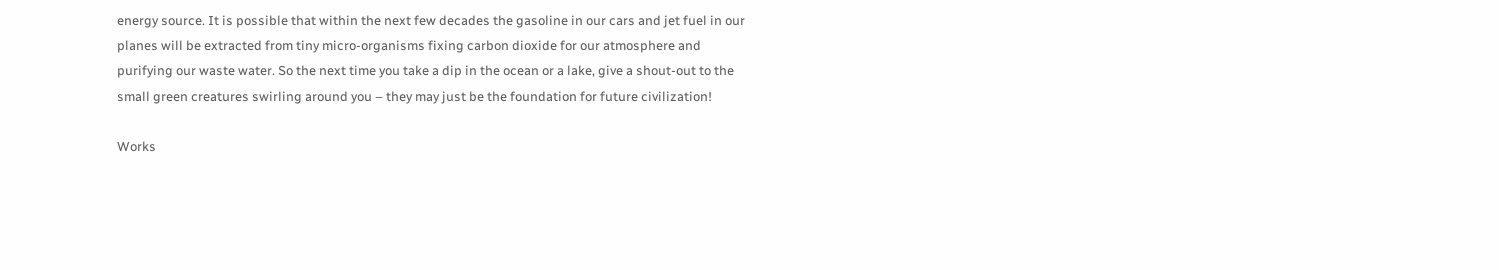energy source. It is possible that within the next few decades the gasoline in our cars and jet fuel in our planes will be extracted from tiny micro-organisms fixing carbon dioxide for our atmosphere and purifying our waste water. So the next time you take a dip in the ocean or a lake, give a shout-out to the small green creatures swirling around you – they may just be the foundation for future civilization!

Works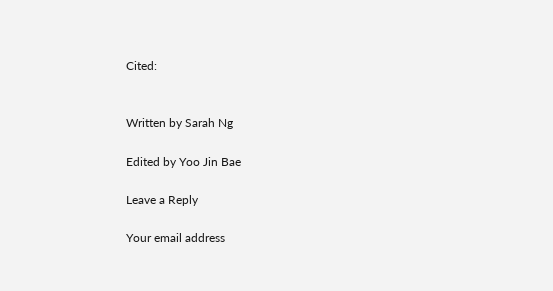Cited:


Written by Sarah Ng

Edited by Yoo Jin Bae

Leave a Reply

Your email address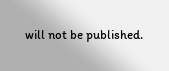will not be published.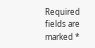Required fields are marked *